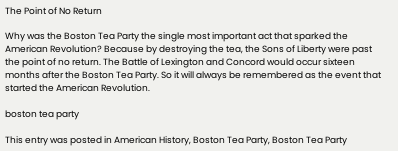The Point of No Return

Why was the Boston Tea Party the single most important act that sparked the American Revolution? Because by destroying the tea, the Sons of Liberty were past the point of no return. The Battle of Lexington and Concord would occur sixteen months after the Boston Tea Party. So it will always be remembered as the event that started the American Revolution.

boston tea party

This entry was posted in American History, Boston Tea Party, Boston Tea Party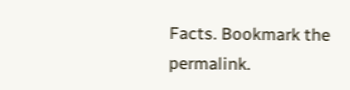Facts. Bookmark the permalink.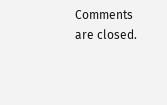Comments are closed.